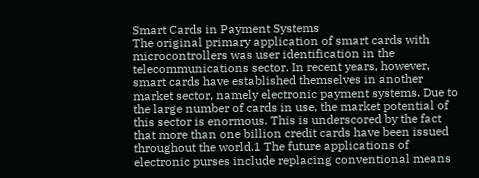Smart Cards in Payment Systems
The original primary application of smart cards with microcontrollers was user identification in the telecommunications sector. In recent years, however, smart cards have established themselves in another market sector, namely electronic payment systems. Due to the large number of cards in use, the market potential of this sector is enormous. This is underscored by the fact that more than one billion credit cards have been issued throughout the world.1 The future applications of electronic purses include replacing conventional means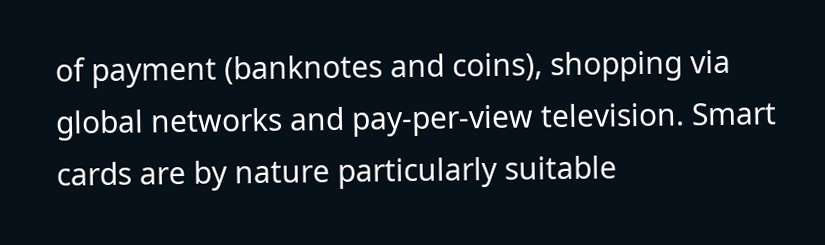of payment (banknotes and coins), shopping via global networks and pay-per-view television. Smart cards are by nature particularly suitable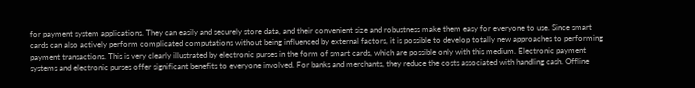for payment system applications. They can easily and securely store data, and their convenient size and robustness make them easy for everyone to use. Since smart cards can also actively perform complicated computations without being influenced by external factors, it is possible to develop totally new approaches to performing payment transactions. This is very clearly illustrated by electronic purses in the form of smart cards, which are possible only with this medium. Electronic payment systems and electronic purses offer significant benefits to everyone involved. For banks and merchants, they reduce the costs associated with handling cash. Offline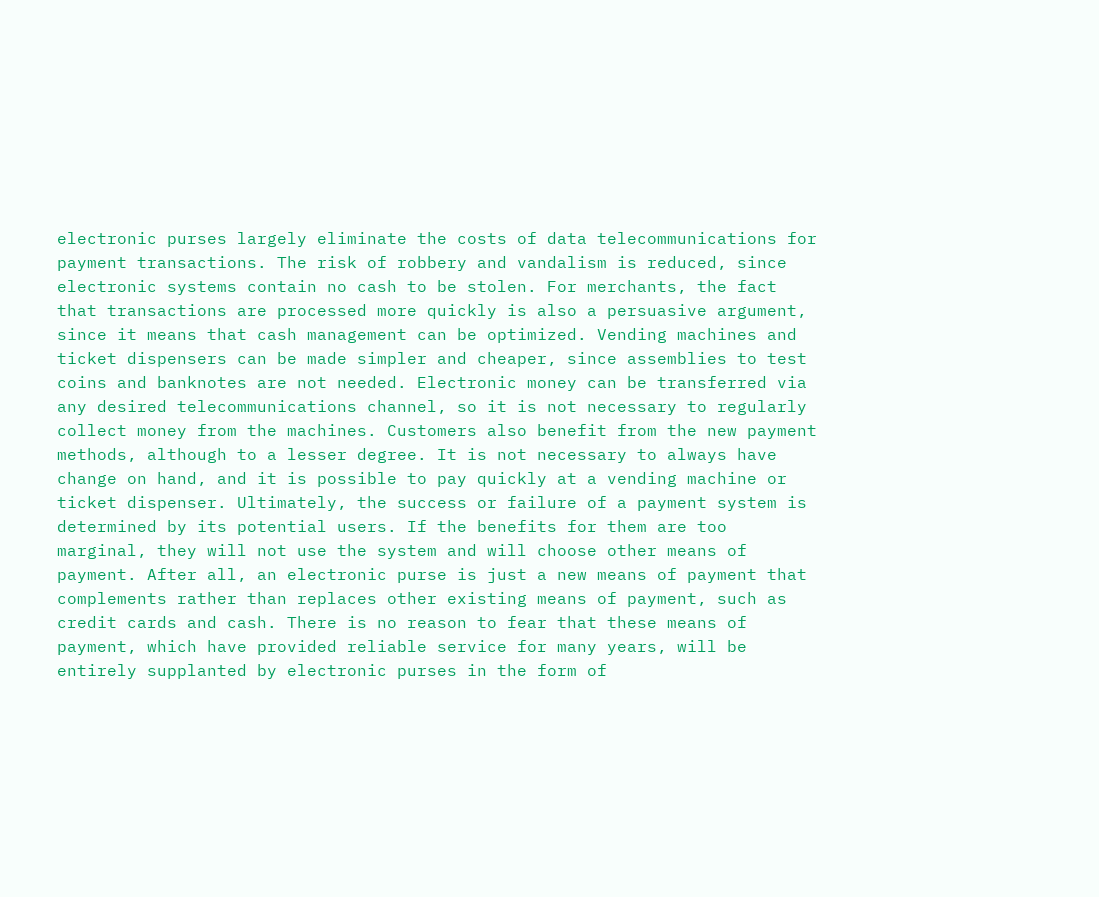electronic purses largely eliminate the costs of data telecommunications for payment transactions. The risk of robbery and vandalism is reduced, since electronic systems contain no cash to be stolen. For merchants, the fact that transactions are processed more quickly is also a persuasive argument, since it means that cash management can be optimized. Vending machines and ticket dispensers can be made simpler and cheaper, since assemblies to test coins and banknotes are not needed. Electronic money can be transferred via any desired telecommunications channel, so it is not necessary to regularly collect money from the machines. Customers also benefit from the new payment methods, although to a lesser degree. It is not necessary to always have change on hand, and it is possible to pay quickly at a vending machine or ticket dispenser. Ultimately, the success or failure of a payment system is determined by its potential users. If the benefits for them are too marginal, they will not use the system and will choose other means of payment. After all, an electronic purse is just a new means of payment that complements rather than replaces other existing means of payment, such as credit cards and cash. There is no reason to fear that these means of payment, which have provided reliable service for many years, will be entirely supplanted by electronic purses in the form of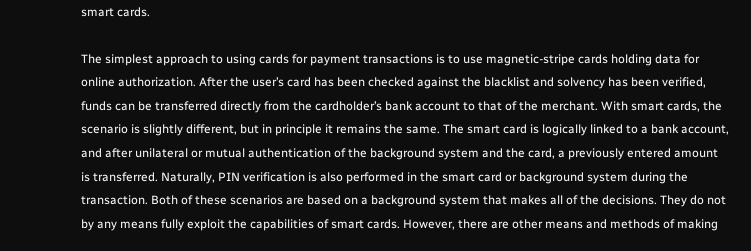smart cards.

The simplest approach to using cards for payment transactions is to use magnetic-stripe cards holding data for online authorization. After the user’s card has been checked against the blacklist and solvency has been verified, funds can be transferred directly from the cardholder’s bank account to that of the merchant. With smart cards, the scenario is slightly different, but in principle it remains the same. The smart card is logically linked to a bank account, and after unilateral or mutual authentication of the background system and the card, a previously entered amount is transferred. Naturally, PIN verification is also performed in the smart card or background system during the transaction. Both of these scenarios are based on a background system that makes all of the decisions. They do not by any means fully exploit the capabilities of smart cards. However, there are other means and methods of making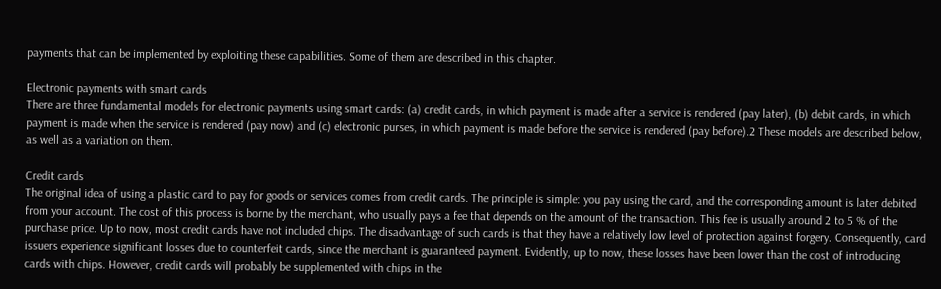payments that can be implemented by exploiting these capabilities. Some of them are described in this chapter.

Electronic payments with smart cards
There are three fundamental models for electronic payments using smart cards: (a) credit cards, in which payment is made after a service is rendered (pay later), (b) debit cards, in which payment is made when the service is rendered (pay now) and (c) electronic purses, in which payment is made before the service is rendered (pay before).2 These models are described below, as well as a variation on them.

Credit cards
The original idea of using a plastic card to pay for goods or services comes from credit cards. The principle is simple: you pay using the card, and the corresponding amount is later debited from your account. The cost of this process is borne by the merchant, who usually pays a fee that depends on the amount of the transaction. This fee is usually around 2 to 5 % of the purchase price. Up to now, most credit cards have not included chips. The disadvantage of such cards is that they have a relatively low level of protection against forgery. Consequently, card issuers experience significant losses due to counterfeit cards, since the merchant is guaranteed payment. Evidently, up to now, these losses have been lower than the cost of introducing cards with chips. However, credit cards will probably be supplemented with chips in the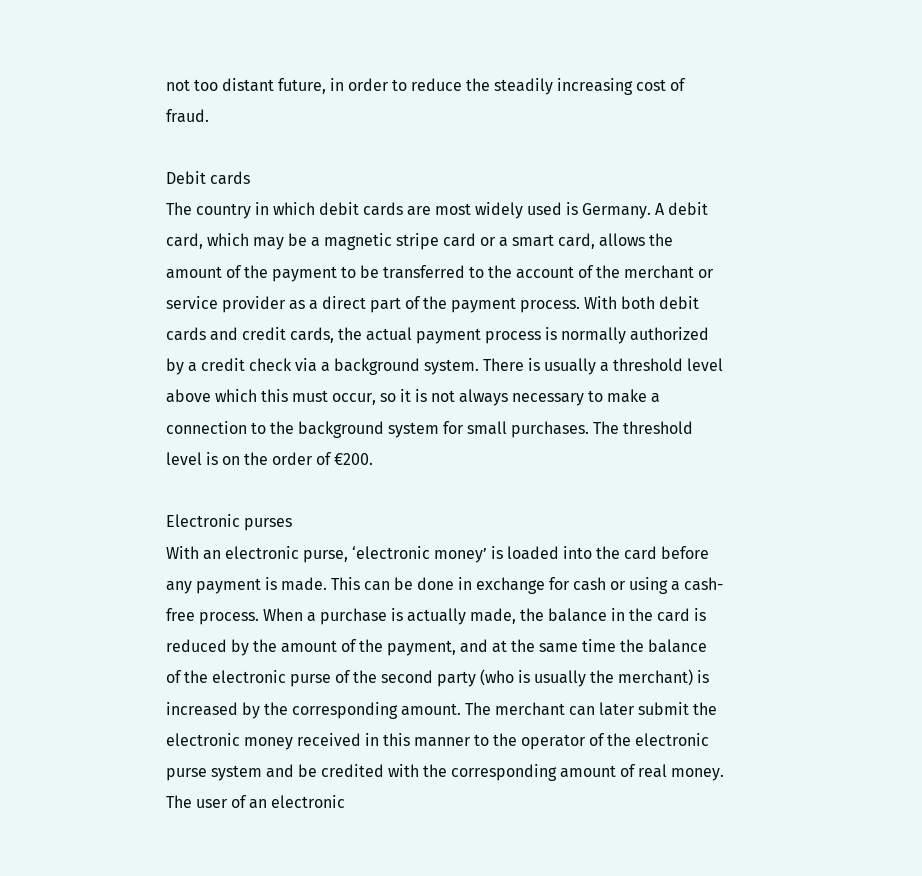not too distant future, in order to reduce the steadily increasing cost of fraud.

Debit cards
The country in which debit cards are most widely used is Germany. A debit card, which may be a magnetic stripe card or a smart card, allows the amount of the payment to be transferred to the account of the merchant or service provider as a direct part of the payment process. With both debit cards and credit cards, the actual payment process is normally authorized by a credit check via a background system. There is usually a threshold level above which this must occur, so it is not always necessary to make a connection to the background system for small purchases. The threshold level is on the order of €200.

Electronic purses
With an electronic purse, ‘electronic money’ is loaded into the card before any payment is made. This can be done in exchange for cash or using a cash-free process. When a purchase is actually made, the balance in the card is reduced by the amount of the payment, and at the same time the balance of the electronic purse of the second party (who is usually the merchant) is increased by the corresponding amount. The merchant can later submit the electronic money received in this manner to the operator of the electronic purse system and be credited with the corresponding amount of real money. The user of an electronic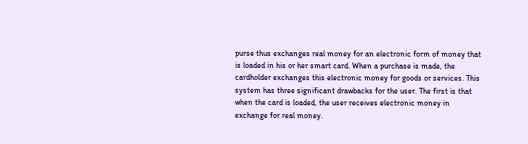purse thus exchanges real money for an electronic form of money that is loaded in his or her smart card. When a purchase is made, the cardholder exchanges this electronic money for goods or services. This system has three significant drawbacks for the user. The first is that when the card is loaded, the user receives electronic money in exchange for real money.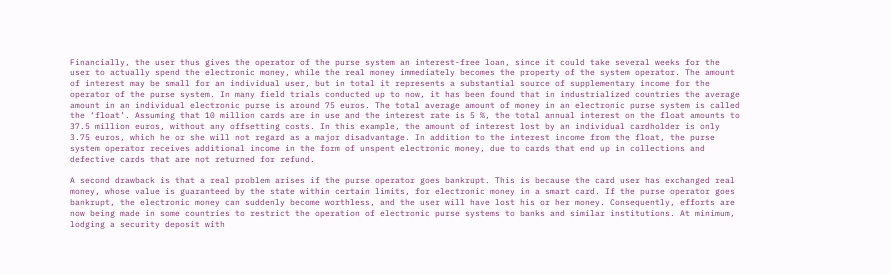Financially, the user thus gives the operator of the purse system an interest-free loan, since it could take several weeks for the user to actually spend the electronic money, while the real money immediately becomes the property of the system operator. The amount of interest may be small for an individual user, but in total it represents a substantial source of supplementary income for the operator of the purse system. In many field trials conducted up to now, it has been found that in industrialized countries the average amount in an individual electronic purse is around 75 euros. The total average amount of money in an electronic purse system is called the ‘float’. Assuming that 10 million cards are in use and the interest rate is 5 %, the total annual interest on the float amounts to 37.5 million euros, without any offsetting costs. In this example, the amount of interest lost by an individual cardholder is only 3.75 euros, which he or she will not regard as a major disadvantage. In addition to the interest income from the float, the purse system operator receives additional income in the form of unspent electronic money, due to cards that end up in collections and defective cards that are not returned for refund.

A second drawback is that a real problem arises if the purse operator goes bankrupt. This is because the card user has exchanged real money, whose value is guaranteed by the state within certain limits, for electronic money in a smart card. If the purse operator goes bankrupt, the electronic money can suddenly become worthless, and the user will have lost his or her money. Consequently, efforts are now being made in some countries to restrict the operation of electronic purse systems to banks and similar institutions. At minimum, lodging a security deposit with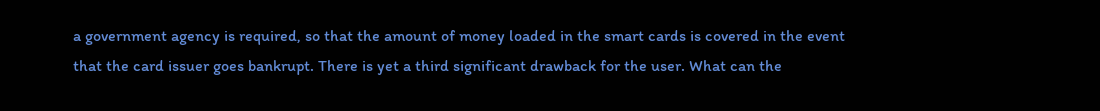a government agency is required, so that the amount of money loaded in the smart cards is covered in the event that the card issuer goes bankrupt. There is yet a third significant drawback for the user. What can the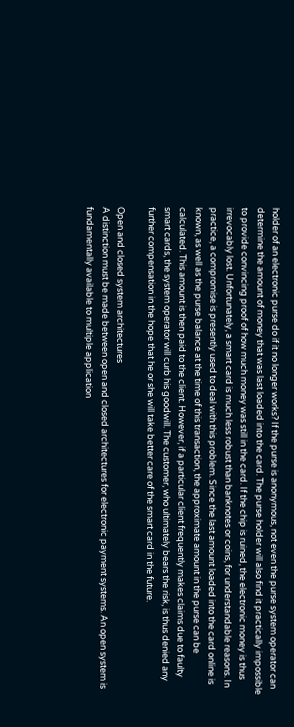holder of an electronic purse do if it no longer works? If the purse is anonymous, not even the purse system operator can determine the amount of money that was last loaded into the card. The purse holder will also find it practically impossible to provide convincing proof of how much money was still in the card. If the chip is ruined, the electronic money is thus irrevocably lost. Unfortunately, a smart card is much less robust than banknotes or coins, for understandable reasons. In practice, a compromise is presently used to deal with this problem. Since the last amount loaded into the card online is known, as well as the purse balance at the time of this transaction, the approximate amount in the purse can be calculated. This amount is then paid to the client. However, if a particular client frequently makes claims due to faulty smart cards, the system operator will curb his goodwill. The customer, who ultimately bears the risk, is thus denied any further compensation in the hope that he or she will take better care of the smart card in the future.

Open and closed system architectures
A distinction must be made between open and closed architectures for electronic payment systems. An open system is fundamentally available to multiple application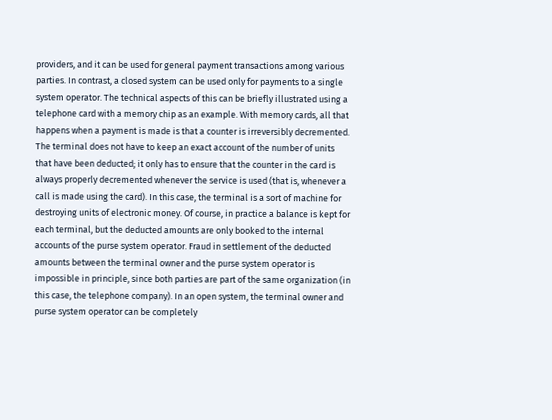providers, and it can be used for general payment transactions among various parties. In contrast, a closed system can be used only for payments to a single system operator. The technical aspects of this can be briefly illustrated using a telephone card with a memory chip as an example. With memory cards, all that happens when a payment is made is that a counter is irreversibly decremented. The terminal does not have to keep an exact account of the number of units that have been deducted; it only has to ensure that the counter in the card is always properly decremented whenever the service is used (that is, whenever a call is made using the card). In this case, the terminal is a sort of machine for destroying units of electronic money. Of course, in practice a balance is kept for each terminal, but the deducted amounts are only booked to the internal accounts of the purse system operator. Fraud in settlement of the deducted amounts between the terminal owner and the purse system operator is impossible in principle, since both parties are part of the same organization (in this case, the telephone company). In an open system, the terminal owner and purse system operator can be completely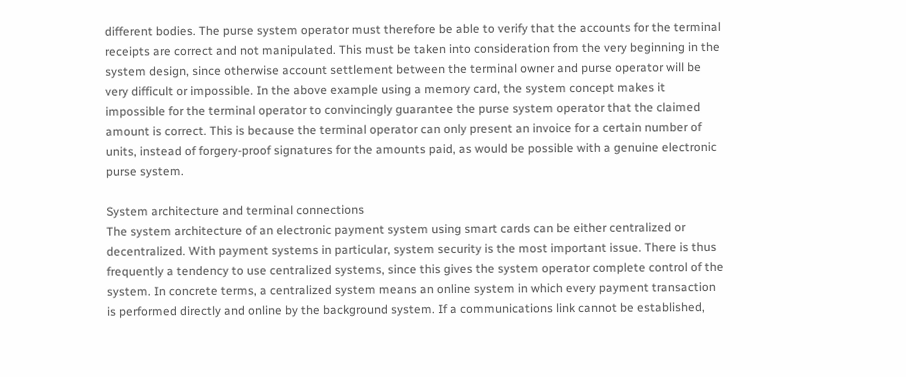different bodies. The purse system operator must therefore be able to verify that the accounts for the terminal receipts are correct and not manipulated. This must be taken into consideration from the very beginning in the system design, since otherwise account settlement between the terminal owner and purse operator will be very difficult or impossible. In the above example using a memory card, the system concept makes it impossible for the terminal operator to convincingly guarantee the purse system operator that the claimed amount is correct. This is because the terminal operator can only present an invoice for a certain number of units, instead of forgery-proof signatures for the amounts paid, as would be possible with a genuine electronic purse system.

System architecture and terminal connections
The system architecture of an electronic payment system using smart cards can be either centralized or decentralized. With payment systems in particular, system security is the most important issue. There is thus frequently a tendency to use centralized systems, since this gives the system operator complete control of the system. In concrete terms, a centralized system means an online system in which every payment transaction is performed directly and online by the background system. If a communications link cannot be established,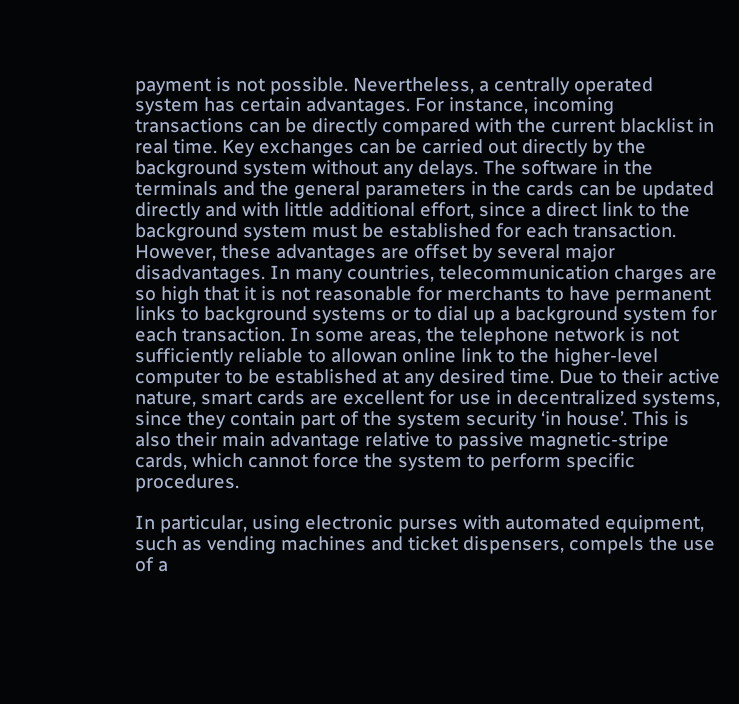payment is not possible. Nevertheless, a centrally operated system has certain advantages. For instance, incoming transactions can be directly compared with the current blacklist in real time. Key exchanges can be carried out directly by the background system without any delays. The software in the terminals and the general parameters in the cards can be updated directly and with little additional effort, since a direct link to the background system must be established for each transaction. However, these advantages are offset by several major disadvantages. In many countries, telecommunication charges are so high that it is not reasonable for merchants to have permanent links to background systems or to dial up a background system for each transaction. In some areas, the telephone network is not sufficiently reliable to allowan online link to the higher-level computer to be established at any desired time. Due to their active nature, smart cards are excellent for use in decentralized systems, since they contain part of the system security ‘in house’. This is also their main advantage relative to passive magnetic-stripe cards, which cannot force the system to perform specific procedures.

In particular, using electronic purses with automated equipment, such as vending machines and ticket dispensers, compels the use of a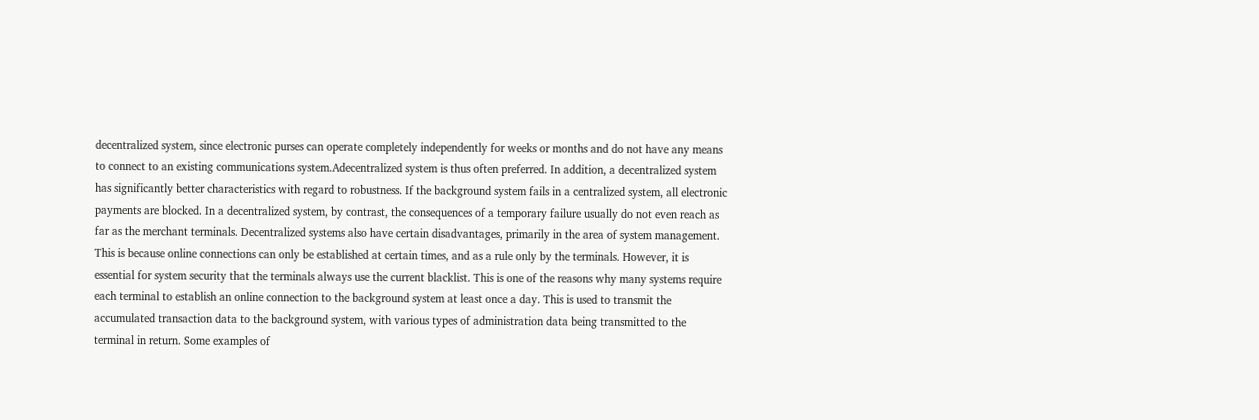decentralized system, since electronic purses can operate completely independently for weeks or months and do not have any means to connect to an existing communications system.Adecentralized system is thus often preferred. In addition, a decentralized system has significantly better characteristics with regard to robustness. If the background system fails in a centralized system, all electronic payments are blocked. In a decentralized system, by contrast, the consequences of a temporary failure usually do not even reach as far as the merchant terminals. Decentralized systems also have certain disadvantages, primarily in the area of system management. This is because online connections can only be established at certain times, and as a rule only by the terminals. However, it is essential for system security that the terminals always use the current blacklist. This is one of the reasons why many systems require each terminal to establish an online connection to the background system at least once a day. This is used to transmit the accumulated transaction data to the background system, with various types of administration data being transmitted to the terminal in return. Some examples of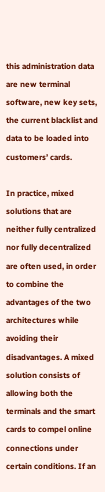this administration data are new terminal software, new key sets, the current blacklist and data to be loaded into customers’ cards.

In practice, mixed solutions that are neither fully centralized nor fully decentralized are often used, in order to combine the advantages of the two architectures while avoiding their disadvantages. A mixed solution consists of allowing both the terminals and the smart cards to compel online connections under certain conditions. If an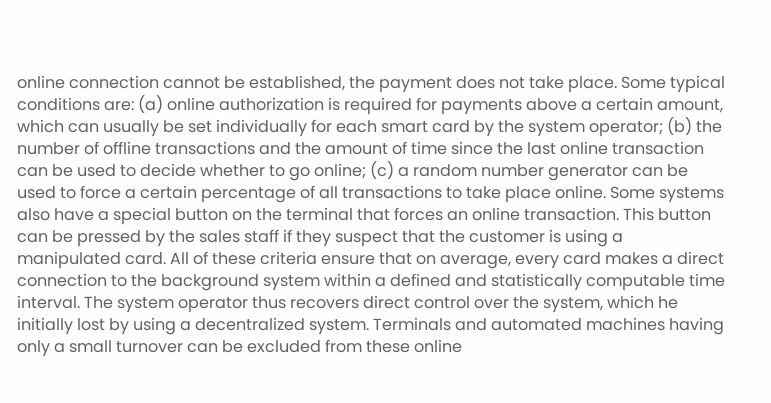online connection cannot be established, the payment does not take place. Some typical conditions are: (a) online authorization is required for payments above a certain amount, which can usually be set individually for each smart card by the system operator; (b) the number of offline transactions and the amount of time since the last online transaction can be used to decide whether to go online; (c) a random number generator can be used to force a certain percentage of all transactions to take place online. Some systems also have a special button on the terminal that forces an online transaction. This button can be pressed by the sales staff if they suspect that the customer is using a manipulated card. All of these criteria ensure that on average, every card makes a direct connection to the background system within a defined and statistically computable time interval. The system operator thus recovers direct control over the system, which he initially lost by using a decentralized system. Terminals and automated machines having only a small turnover can be excluded from these online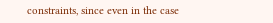constraints, since even in the case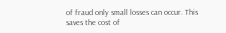of fraud only small losses can occur. This saves the cost of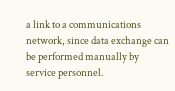a link to a communications network, since data exchange can be performed manually by service personnel.